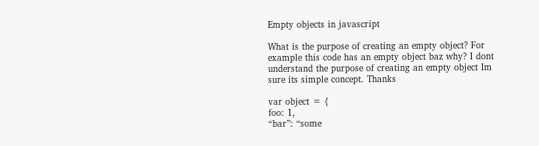Empty objects in javascript

What is the purpose of creating an empty object? For example this code has an empty object baz why? I dont understand the purpose of creating an empty object Im sure its simple concept. Thanks

var object = {
foo: 1,
“bar”: “some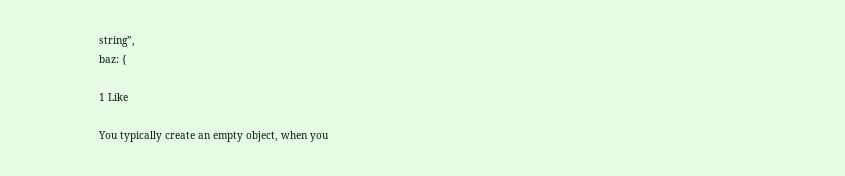string”,
baz: {

1 Like

You typically create an empty object, when you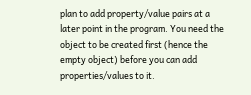plan to add property/value pairs at a later point in the program. You need the object to be created first (hence the empty object) before you can add properties/values to it.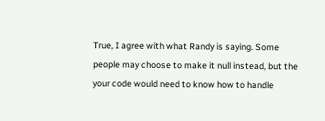True, I agree with what Randy is saying. Some people may choose to make it null instead, but the your code would need to know how to handle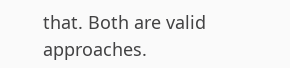that. Both are valid approaches.